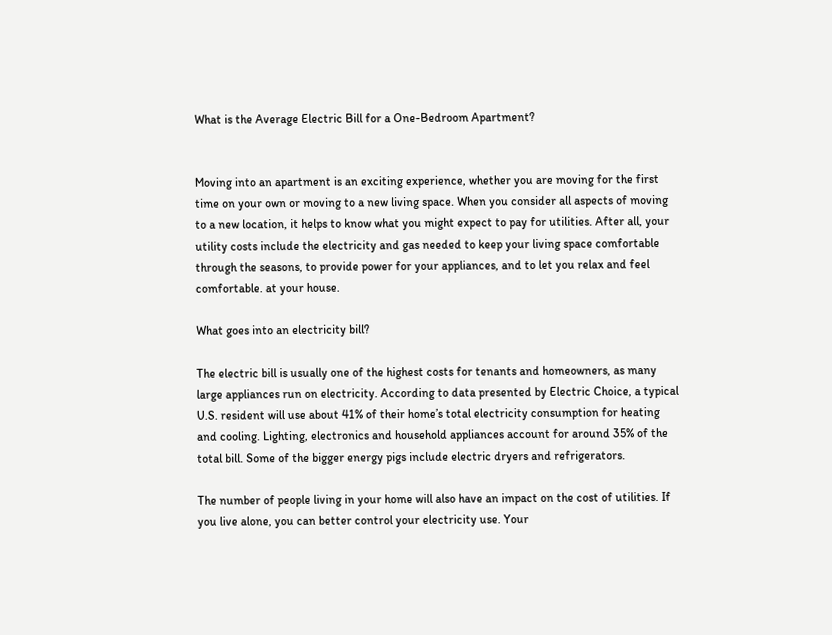What is the Average Electric Bill for a One-Bedroom Apartment?


Moving into an apartment is an exciting experience, whether you are moving for the first time on your own or moving to a new living space. When you consider all aspects of moving to a new location, it helps to know what you might expect to pay for utilities. After all, your utility costs include the electricity and gas needed to keep your living space comfortable through the seasons, to provide power for your appliances, and to let you relax and feel comfortable. at your house.

What goes into an electricity bill?

The electric bill is usually one of the highest costs for tenants and homeowners, as many large appliances run on electricity. According to data presented by Electric Choice, a typical U.S. resident will use about 41% of their home’s total electricity consumption for heating and cooling. Lighting, electronics and household appliances account for around 35% of the total bill. Some of the bigger energy pigs include electric dryers and refrigerators.

The number of people living in your home will also have an impact on the cost of utilities. If you live alone, you can better control your electricity use. Your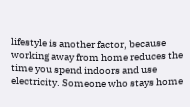lifestyle is another factor, because working away from home reduces the time you spend indoors and use electricity. Someone who stays home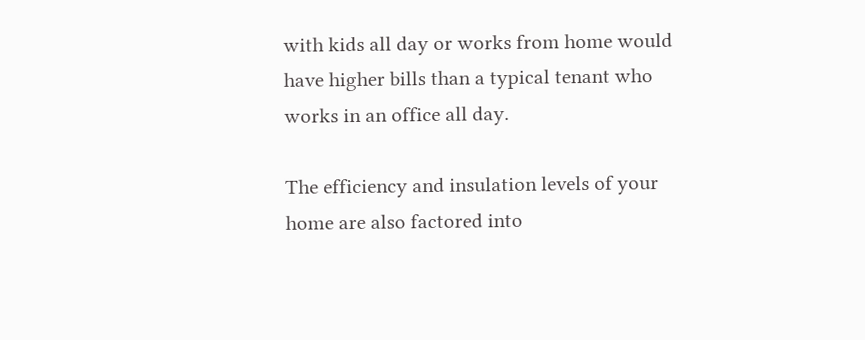with kids all day or works from home would have higher bills than a typical tenant who works in an office all day.

The efficiency and insulation levels of your home are also factored into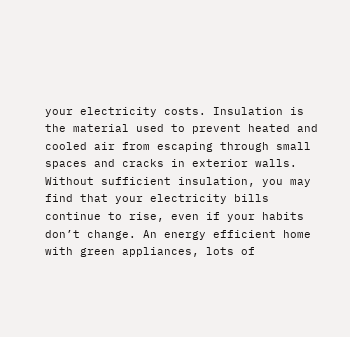your electricity costs. Insulation is the material used to prevent heated and cooled air from escaping through small spaces and cracks in exterior walls. Without sufficient insulation, you may find that your electricity bills continue to rise, even if your habits don’t change. An energy efficient home with green appliances, lots of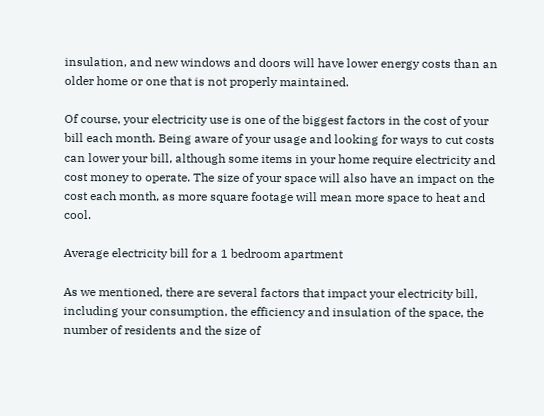insulation, and new windows and doors will have lower energy costs than an older home or one that is not properly maintained.

Of course, your electricity use is one of the biggest factors in the cost of your bill each month. Being aware of your usage and looking for ways to cut costs can lower your bill, although some items in your home require electricity and cost money to operate. The size of your space will also have an impact on the cost each month, as more square footage will mean more space to heat and cool.

Average electricity bill for a 1 bedroom apartment

As we mentioned, there are several factors that impact your electricity bill, including your consumption, the efficiency and insulation of the space, the number of residents and the size of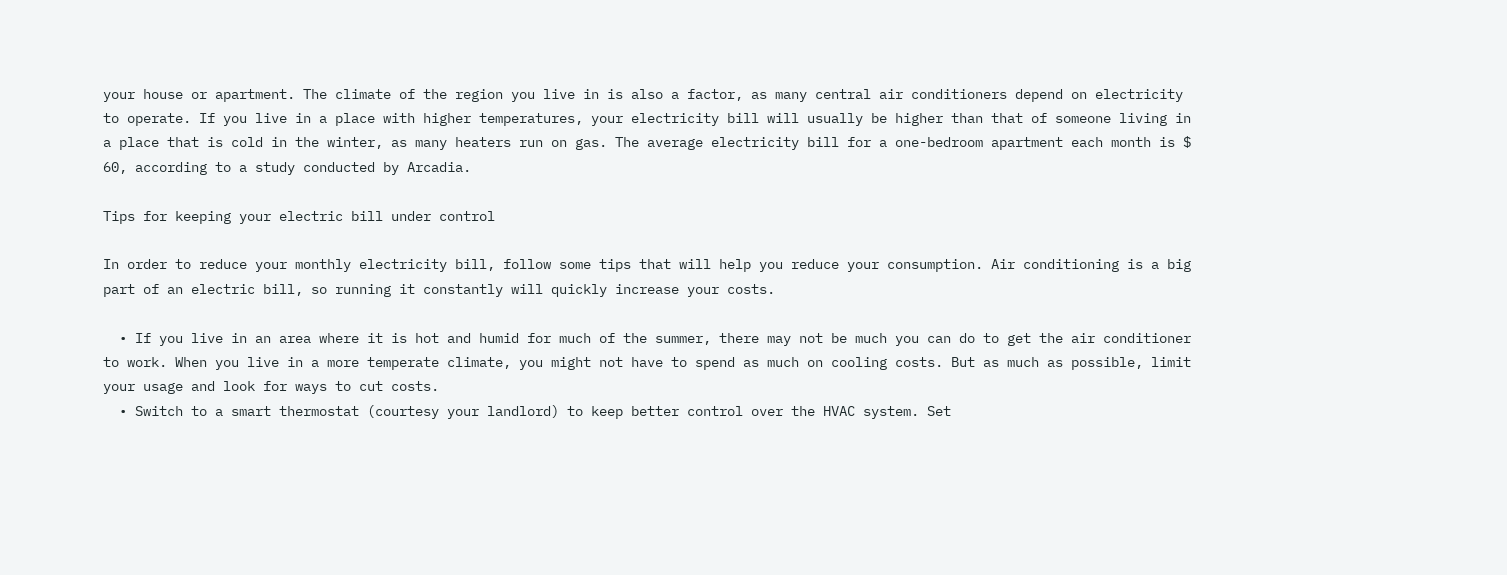your house or apartment. The climate of the region you live in is also a factor, as many central air conditioners depend on electricity to operate. If you live in a place with higher temperatures, your electricity bill will usually be higher than that of someone living in a place that is cold in the winter, as many heaters run on gas. The average electricity bill for a one-bedroom apartment each month is $ 60, according to a study conducted by Arcadia.

Tips for keeping your electric bill under control

In order to reduce your monthly electricity bill, follow some tips that will help you reduce your consumption. Air conditioning is a big part of an electric bill, so running it constantly will quickly increase your costs.

  • If you live in an area where it is hot and humid for much of the summer, there may not be much you can do to get the air conditioner to work. When you live in a more temperate climate, you might not have to spend as much on cooling costs. But as much as possible, limit your usage and look for ways to cut costs.
  • Switch to a smart thermostat (courtesy your landlord) to keep better control over the HVAC system. Set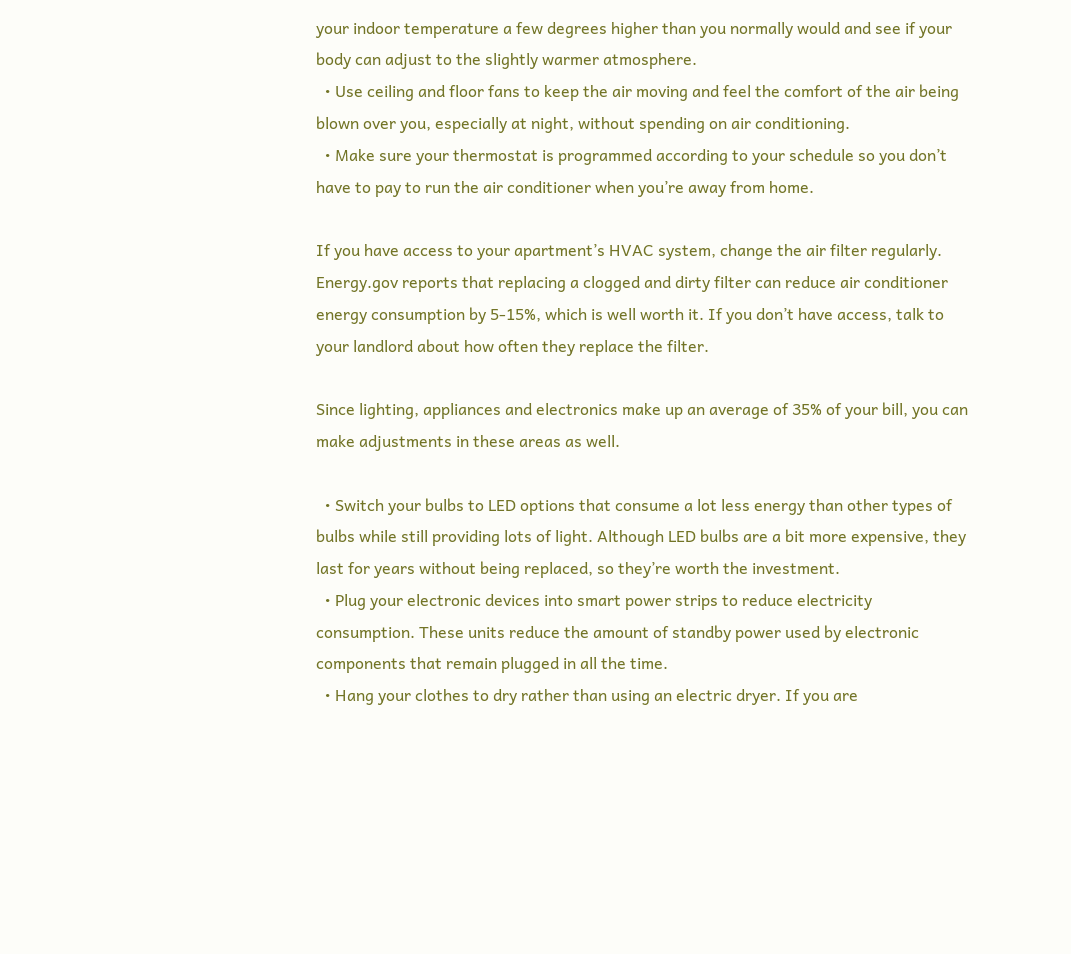your indoor temperature a few degrees higher than you normally would and see if your body can adjust to the slightly warmer atmosphere.
  • Use ceiling and floor fans to keep the air moving and feel the comfort of the air being blown over you, especially at night, without spending on air conditioning.
  • Make sure your thermostat is programmed according to your schedule so you don’t have to pay to run the air conditioner when you’re away from home.

If you have access to your apartment’s HVAC system, change the air filter regularly. Energy.gov reports that replacing a clogged and dirty filter can reduce air conditioner energy consumption by 5-15%, which is well worth it. If you don’t have access, talk to your landlord about how often they replace the filter.

Since lighting, appliances and electronics make up an average of 35% of your bill, you can make adjustments in these areas as well.

  • Switch your bulbs to LED options that consume a lot less energy than other types of bulbs while still providing lots of light. Although LED bulbs are a bit more expensive, they last for years without being replaced, so they’re worth the investment.
  • Plug your electronic devices into smart power strips to reduce electricity consumption. These units reduce the amount of standby power used by electronic components that remain plugged in all the time.
  • Hang your clothes to dry rather than using an electric dryer. If you are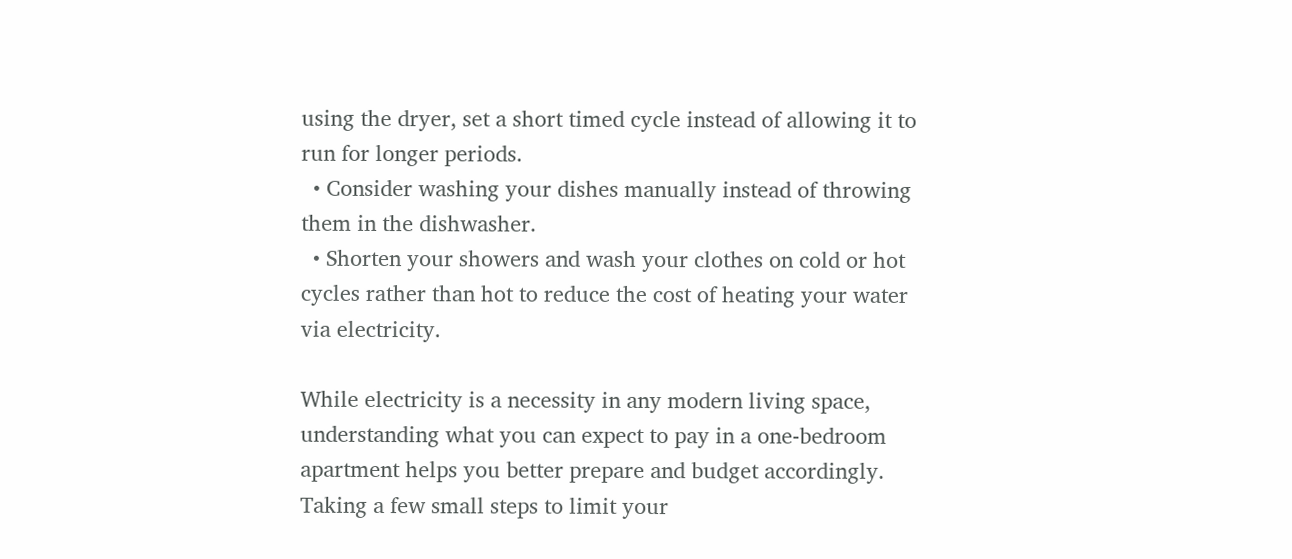using the dryer, set a short timed cycle instead of allowing it to run for longer periods.
  • Consider washing your dishes manually instead of throwing them in the dishwasher.
  • Shorten your showers and wash your clothes on cold or hot cycles rather than hot to reduce the cost of heating your water via electricity.

While electricity is a necessity in any modern living space, understanding what you can expect to pay in a one-bedroom apartment helps you better prepare and budget accordingly. Taking a few small steps to limit your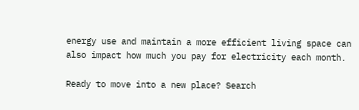energy use and maintain a more efficient living space can also impact how much you pay for electricity each month.

Ready to move into a new place? Search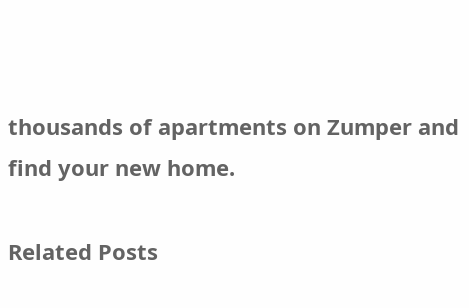thousands of apartments on Zumper and find your new home.

Related Posts